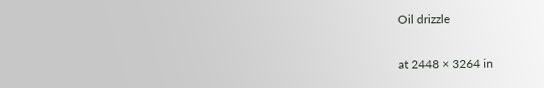Oil drizzle

at 2448 × 3264 in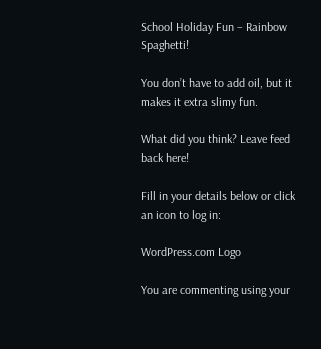School Holiday Fun – Rainbow Spaghetti!

You don’t have to add oil, but it makes it extra slimy fun.

What did you think? Leave feed back here!

Fill in your details below or click an icon to log in:

WordPress.com Logo

You are commenting using your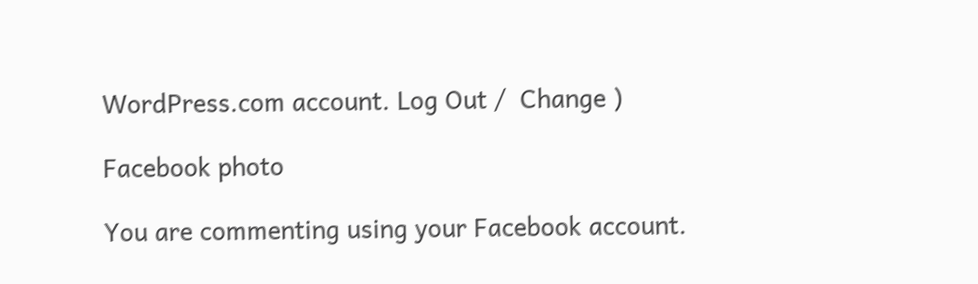WordPress.com account. Log Out /  Change )

Facebook photo

You are commenting using your Facebook account.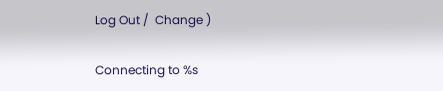Log Out /  Change )

Connecting to %s